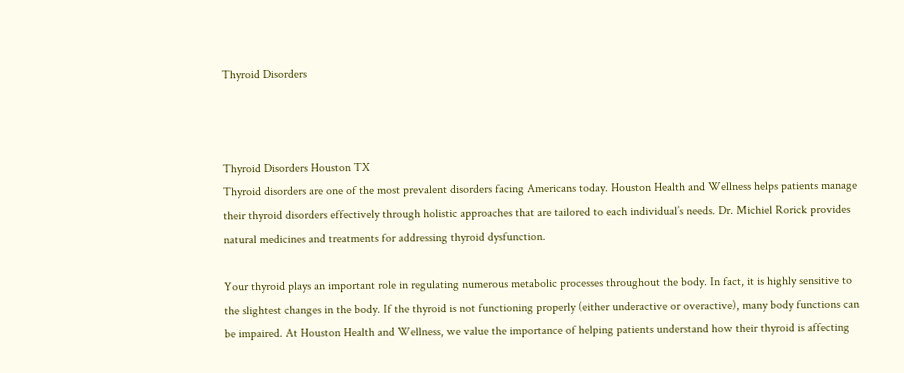Thyroid Disorders



Thyroid Disorders Houston TX
Thyroid disorders are one of the most prevalent disorders facing Americans today. Houston Health and Wellness helps patients manage their thyroid disorders effectively through holistic approaches that are tailored to each individual’s needs. Dr. Michiel Rorick provides natural medicines and treatments for addressing thyroid dysfunction.

Your thyroid plays an important role in regulating numerous metabolic processes throughout the body. In fact, it is highly sensitive to the slightest changes in the body. If the thyroid is not functioning properly (either underactive or overactive), many body functions can be impaired. At Houston Health and Wellness, we value the importance of helping patients understand how their thyroid is affecting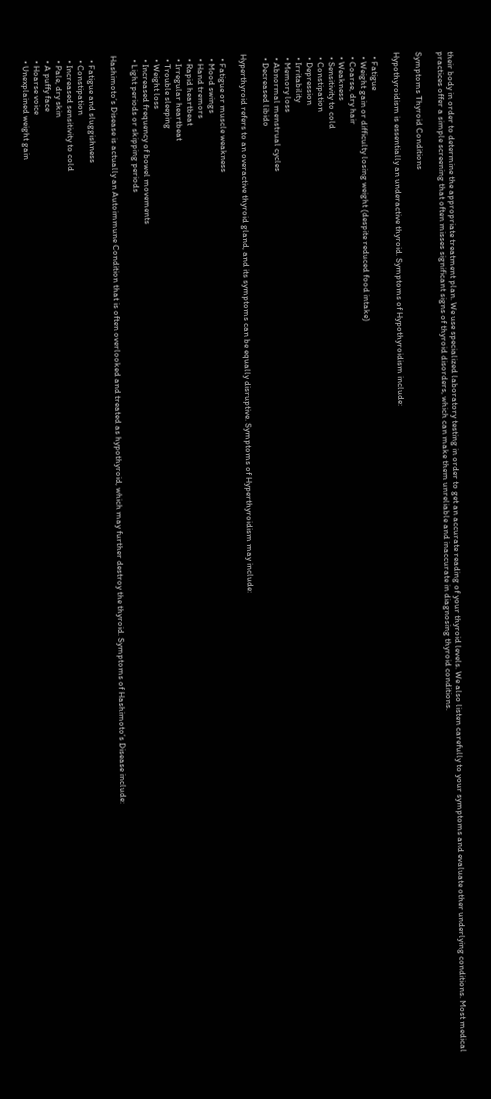their body in order to determine the appropriate treatment plan. We use specialized laboratory testing in order to get an accurate reading of your thyroid levels. We also listen carefully to your symptoms and evaluate other underlying conditions. Most medical practices offer a simple screening that often misses significant signs of thyroid disorders, which can make them unreliable and inaccurate in diagnosing thyroid conditions.

Symptoms Thyroid Conditions

Hypothyroidism is essentially an underactive thyroid. Symptoms of Hypothyroidism include:

  • Fatigue
  • Weight gain or difficulty losing weight (despite reduced food intake)
  • Coarse, dry hair
  • Weakness
  • Sensitivity to cold
  • Constipation
  • Depression
  • Irritability
  • Memory loss
  • Abnormal menstrual cycles
  • Decreased libido

Hyperthyroid refers to an overactive thyroid gland, and its symptoms can be equally disruptive. Symptoms of Hyperthyroidism may include:

  • Fatigue or muscle weakness
  • Mood swings
  • Hand tremors
  • Rapid heartbeat
  • Irregular heartbeat
  • Trouble sleeping
  • Weight loss
  • Increased frequency of bowel movements
  • Light periods or skipping periods

Hashimoto’s Disease is actually an Autoimmune Condition that is often overlooked and treated as hypothyroid, which may further destroy the thyroid. Symptoms of Hashimoto’s Disease include:

  • Fatigue and sluggishness
  • Constipation
  • Increased sensitivity to cold
  • Pale, dry skin
  • A puffy face
  • Hoarse voice
  • Unexplained weight gain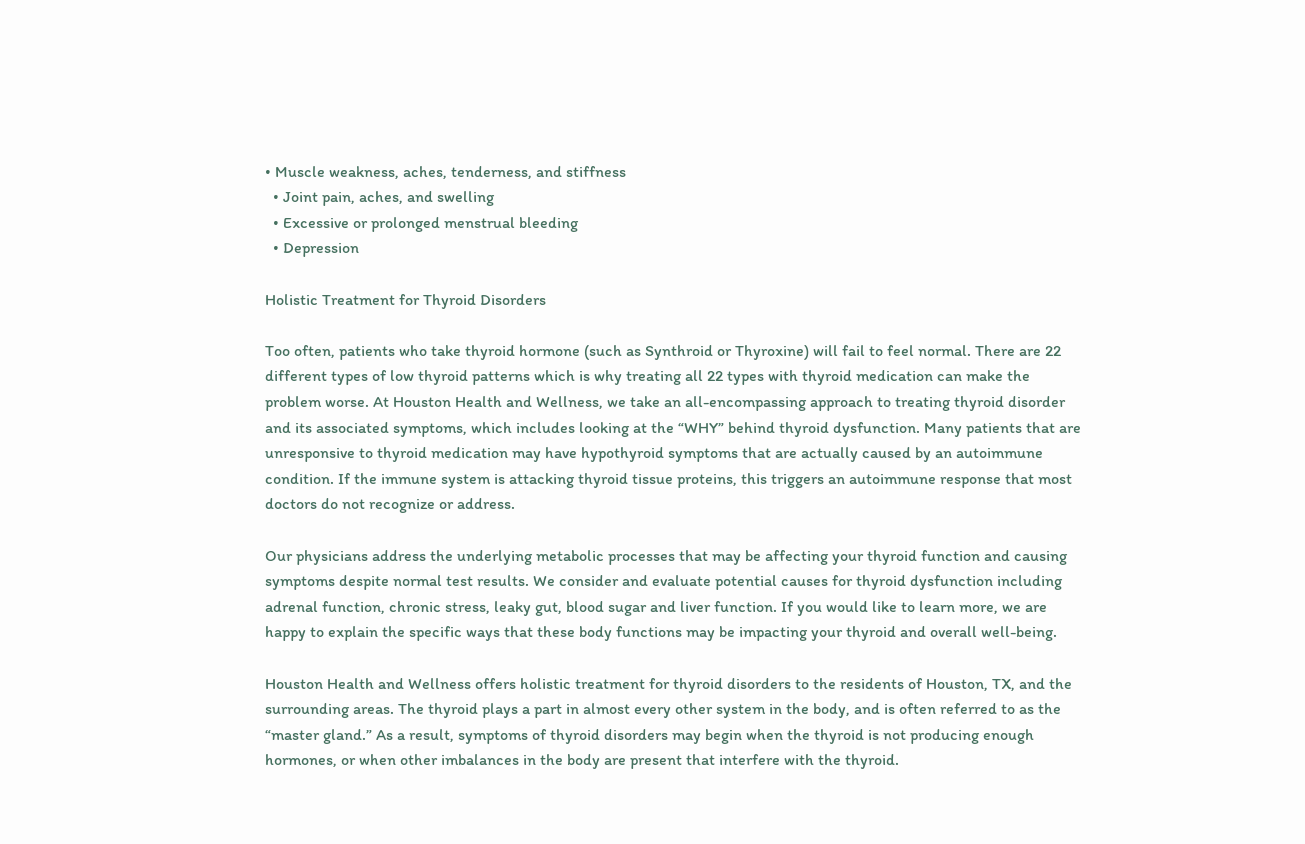• Muscle weakness, aches, tenderness, and stiffness
  • Joint pain, aches, and swelling
  • Excessive or prolonged menstrual bleeding
  • Depression

Holistic Treatment for Thyroid Disorders

Too often, patients who take thyroid hormone (such as Synthroid or Thyroxine) will fail to feel normal. There are 22 different types of low thyroid patterns which is why treating all 22 types with thyroid medication can make the problem worse. At Houston Health and Wellness, we take an all-encompassing approach to treating thyroid disorder and its associated symptoms, which includes looking at the “WHY” behind thyroid dysfunction. Many patients that are unresponsive to thyroid medication may have hypothyroid symptoms that are actually caused by an autoimmune condition. If the immune system is attacking thyroid tissue proteins, this triggers an autoimmune response that most doctors do not recognize or address.

Our physicians address the underlying metabolic processes that may be affecting your thyroid function and causing symptoms despite normal test results. We consider and evaluate potential causes for thyroid dysfunction including adrenal function, chronic stress, leaky gut, blood sugar and liver function. If you would like to learn more, we are happy to explain the specific ways that these body functions may be impacting your thyroid and overall well-being.

Houston Health and Wellness offers holistic treatment for thyroid disorders to the residents of Houston, TX, and the surrounding areas. The thyroid plays a part in almost every other system in the body, and is often referred to as the “master gland.” As a result, symptoms of thyroid disorders may begin when the thyroid is not producing enough hormones, or when other imbalances in the body are present that interfere with the thyroid.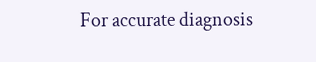For accurate diagnosis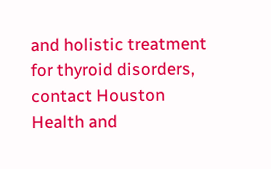and holistic treatment for thyroid disorders, contact Houston Health and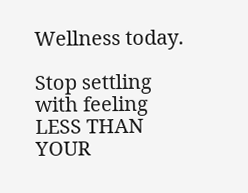Wellness today.

Stop settling with feeling LESS THAN YOUR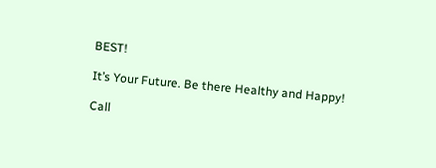BEST!

It’s Your Future. Be there Healthy and Happy!

Call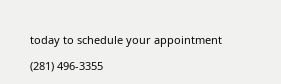today to schedule your appointment

(281) 496-3355